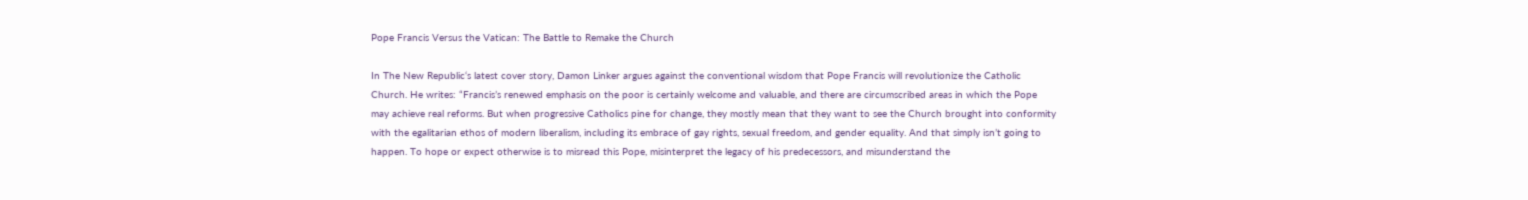Pope Francis Versus the Vatican: The Battle to Remake the Church

In The New Republic‘s latest cover story, Damon Linker argues against the conventional wisdom that Pope Francis will revolutionize the Catholic Church. He writes: “Francis’s renewed emphasis on the poor is certainly welcome and valuable, and there are circumscribed areas in which the Pope may achieve real reforms. But when progressive Catholics pine for change, they mostly mean that they want to see the Church brought into conformity with the egalitarian ethos of modern liberalism, including its embrace of gay rights, sexual freedom, and gender equality. And that simply isn’t going to happen. To hope or expect otherwise is to misread this Pope, misinterpret the legacy of his predecessors, and misunderstand the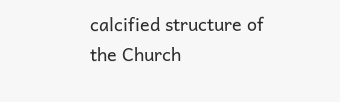calcified structure of the Church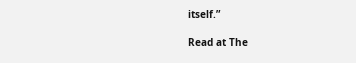itself.”

Read at The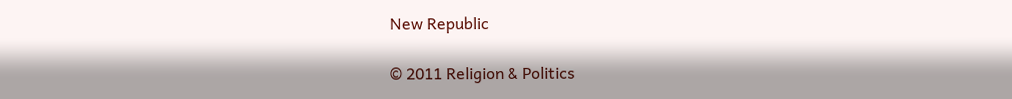New Republic

© 2011 Religion & Politics